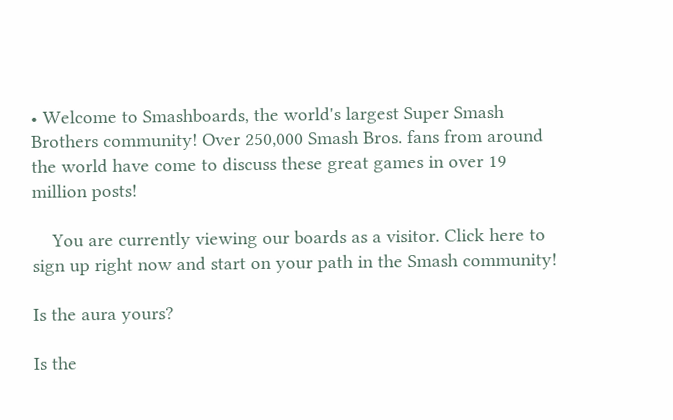• Welcome to Smashboards, the world's largest Super Smash Brothers community! Over 250,000 Smash Bros. fans from around the world have come to discuss these great games in over 19 million posts!

    You are currently viewing our boards as a visitor. Click here to sign up right now and start on your path in the Smash community!

Is the aura yours?

Is the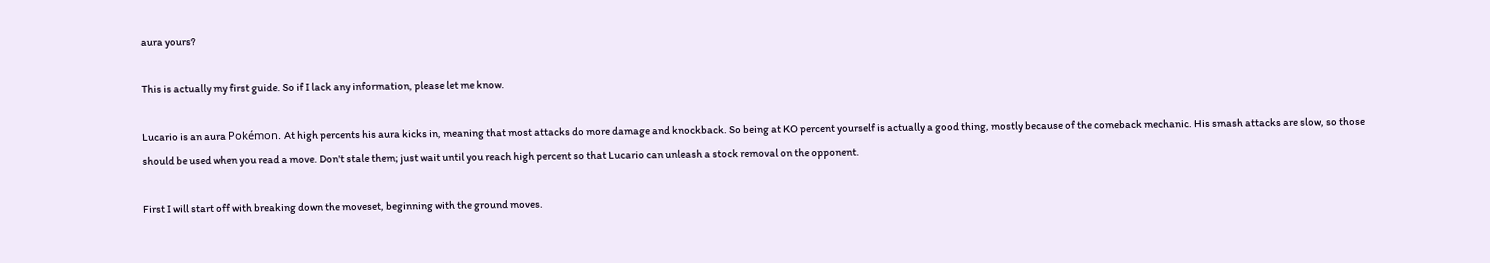aura yours?

This is actually my first guide. So if I lack any information, please let me know.

Lucario is an aura Pokémon. At high percents his aura kicks in, meaning that most attacks do more damage and knockback. So being at KO percent yourself is actually a good thing, mostly because of the comeback mechanic. His smash attacks are slow, so those should be used when you read a move. Don't stale them; just wait until you reach high percent so that Lucario can unleash a stock removal on the opponent.

First I will start off with breaking down the moveset, beginning with the ground moves.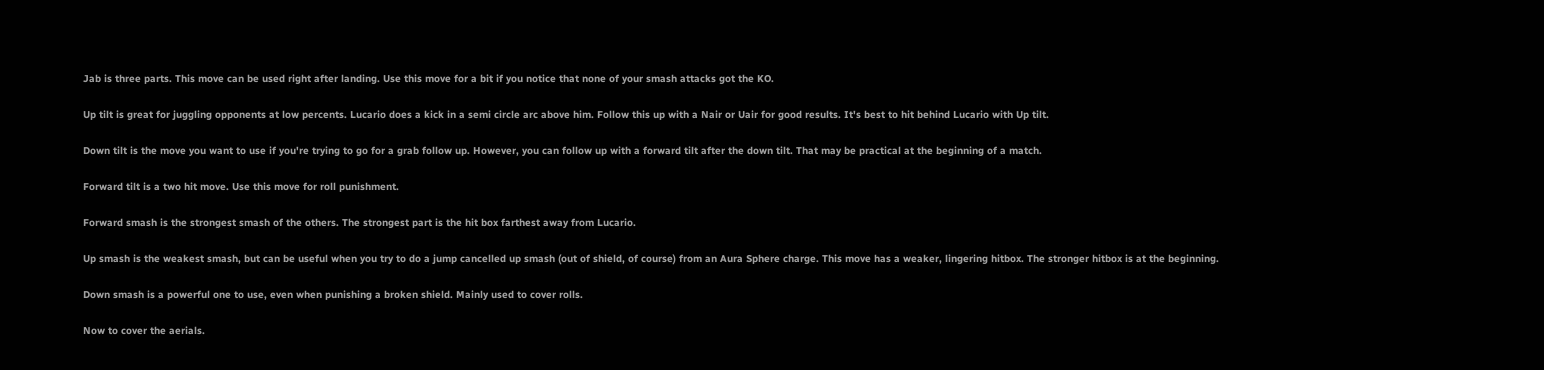Jab is three parts. This move can be used right after landing. Use this move for a bit if you notice that none of your smash attacks got the KO.

Up tilt is great for juggling opponents at low percents. Lucario does a kick in a semi circle arc above him. Follow this up with a Nair or Uair for good results. It's best to hit behind Lucario with Up tilt.

Down tilt is the move you want to use if you're trying to go for a grab follow up. However, you can follow up with a forward tilt after the down tilt. That may be practical at the beginning of a match.

Forward tilt is a two hit move. Use this move for roll punishment.

Forward smash is the strongest smash of the others. The strongest part is the hit box farthest away from Lucario.

Up smash is the weakest smash, but can be useful when you try to do a jump cancelled up smash (out of shield, of course) from an Aura Sphere charge. This move has a weaker, lingering hitbox. The stronger hitbox is at the beginning.

Down smash is a powerful one to use, even when punishing a broken shield. Mainly used to cover rolls.

Now to cover the aerials.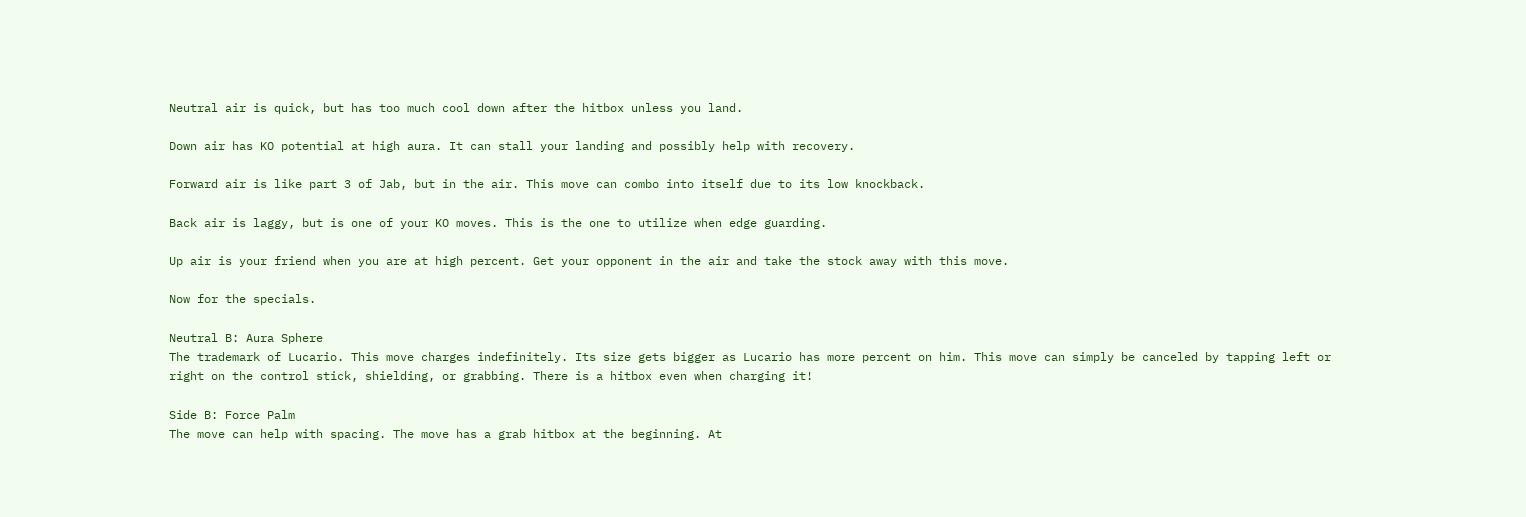Neutral air is quick, but has too much cool down after the hitbox unless you land.

Down air has KO potential at high aura. It can stall your landing and possibly help with recovery.

Forward air is like part 3 of Jab, but in the air. This move can combo into itself due to its low knockback.

Back air is laggy, but is one of your KO moves. This is the one to utilize when edge guarding.

Up air is your friend when you are at high percent. Get your opponent in the air and take the stock away with this move.

Now for the specials.

Neutral B: Aura Sphere
The trademark of Lucario. This move charges indefinitely. Its size gets bigger as Lucario has more percent on him. This move can simply be canceled by tapping left or right on the control stick, shielding, or grabbing. There is a hitbox even when charging it!

Side B: Force Palm
The move can help with spacing. The move has a grab hitbox at the beginning. At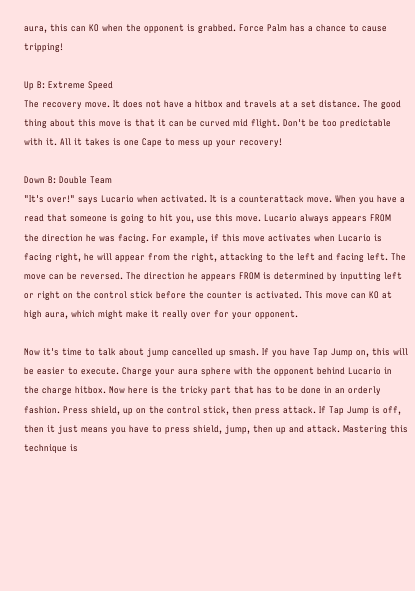aura, this can KO when the opponent is grabbed. Force Palm has a chance to cause tripping!

Up B: Extreme Speed
The recovery move. It does not have a hitbox and travels at a set distance. The good thing about this move is that it can be curved mid flight. Don't be too predictable with it. All it takes is one Cape to mess up your recovery!

Down B: Double Team
"It's over!" says Lucario when activated. It is a counterattack move. When you have a read that someone is going to hit you, use this move. Lucario always appears FROM the direction he was facing. For example, if this move activates when Lucario is facing right, he will appear from the right, attacking to the left and facing left. The move can be reversed. The direction he appears FROM is determined by inputting left or right on the control stick before the counter is activated. This move can KO at high aura, which might make it really over for your opponent.

Now it's time to talk about jump cancelled up smash. If you have Tap Jump on, this will be easier to execute. Charge your aura sphere with the opponent behind Lucario in the charge hitbox. Now here is the tricky part that has to be done in an orderly fashion. Press shield, up on the control stick, then press attack. If Tap Jump is off, then it just means you have to press shield, jump, then up and attack. Mastering this technique is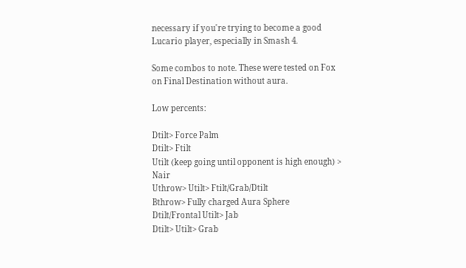necessary if you're trying to become a good Lucario player, especially in Smash 4.

Some combos to note. These were tested on Fox on Final Destination without aura.

Low percents:

Dtilt> Force Palm
Dtilt> Ftilt
Utilt (keep going until opponent is high enough) > Nair
Uthrow> Utilt> Ftilt/Grab/Dtilt
Bthrow> Fully charged Aura Sphere
Dtilt/Frontal Utilt> Jab
Dtilt> Utilt> Grab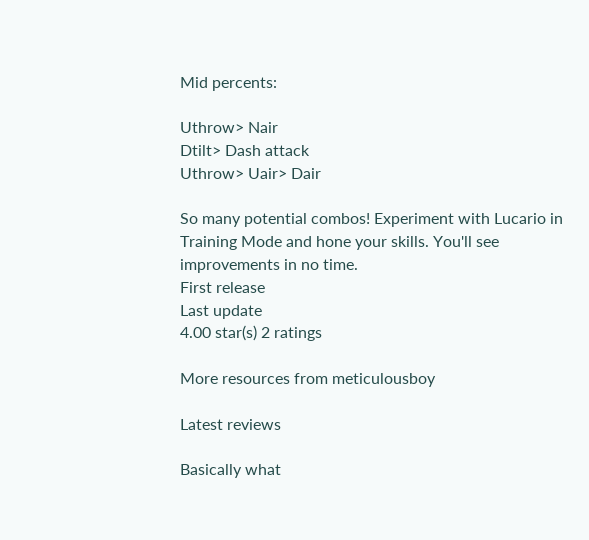Mid percents:

Uthrow> Nair
Dtilt> Dash attack
Uthrow> Uair> Dair

So many potential combos! Experiment with Lucario in Training Mode and hone your skills. You'll see improvements in no time.
First release
Last update
4.00 star(s) 2 ratings

More resources from meticulousboy

Latest reviews

Basically what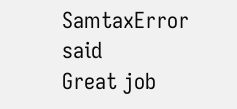SamtaxError said
Great job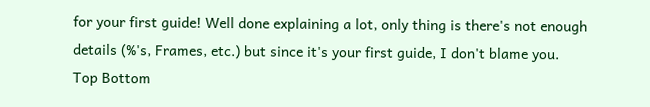for your first guide! Well done explaining a lot, only thing is there's not enough details (%'s, Frames, etc.) but since it's your first guide, I don't blame you.
Top Bottom